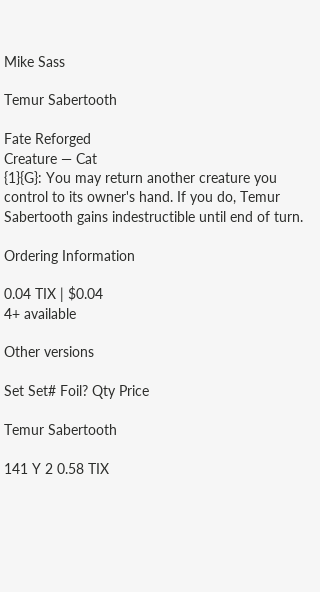Mike Sass

Temur Sabertooth

Fate Reforged
Creature — Cat
{1}{G}: You may return another creature you control to its owner's hand. If you do, Temur Sabertooth gains indestructible until end of turn.

Ordering Information

0.04 TIX | $0.04
4+ available

Other versions

Set Set# Foil? Qty Price

Temur Sabertooth

141 Y 2 0.58 TIX